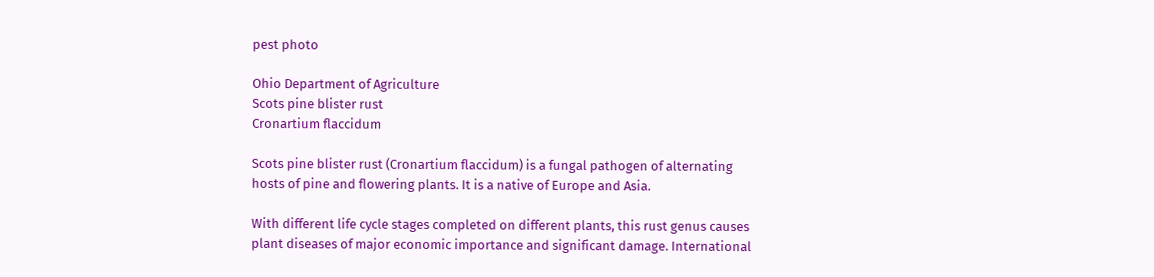pest photo

Ohio Department of Agriculture
Scots pine blister rust
Cronartium flaccidum

Scots pine blister rust (Cronartium flaccidum) is a fungal pathogen of alternating hosts of pine and flowering plants. It is a native of Europe and Asia.

With different life cycle stages completed on different plants, this rust genus causes plant diseases of major economic importance and significant damage. International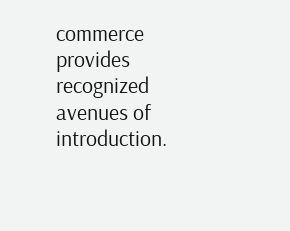commerce provides recognized avenues of introduction.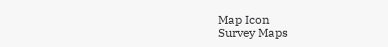Map Icon
Survey Maps